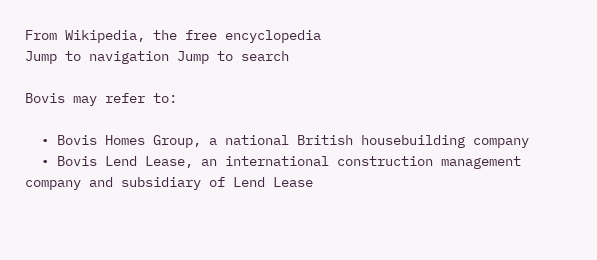From Wikipedia, the free encyclopedia
Jump to navigation Jump to search

Bovis may refer to:

  • Bovis Homes Group, a national British housebuilding company
  • Bovis Lend Lease, an international construction management company and subsidiary of Lend Lease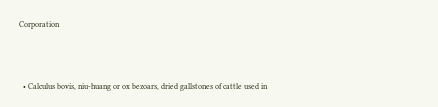Corporation



  • Calculus bovis, niu-huang or ox bezoars, dried gallstones of cattle used in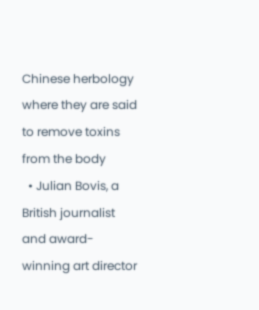Chinese herbology where they are said to remove toxins from the body
  • Julian Bovis, a British journalist and award-winning art director